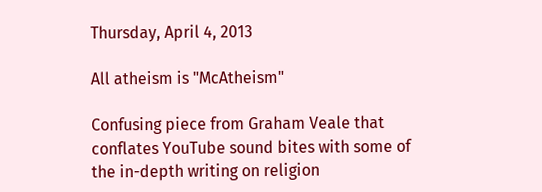Thursday, April 4, 2013

All atheism is "McAtheism"

Confusing piece from Graham Veale that conflates YouTube sound bites with some of the in-depth writing on religion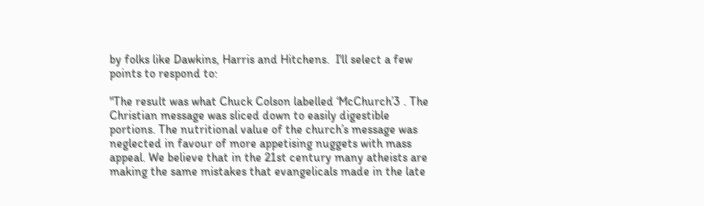by folks like Dawkins, Harris and Hitchens.  I'll select a few points to respond to:

"The result was what Chuck Colson labelled ‘McChurch’3 . The Christian message was sliced down to easily digestible portions. The nutritional value of the church’s message was neglected in favour of more appetising nuggets with mass appeal. We believe that in the 21st century many atheists are making the same mistakes that evangelicals made in the late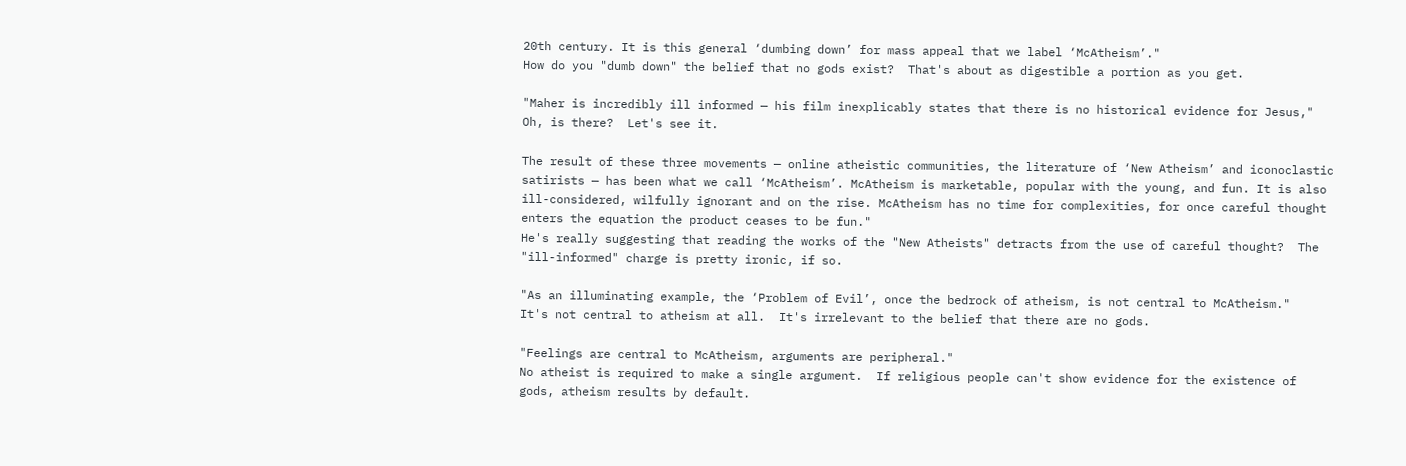20th century. It is this general ‘dumbing down’ for mass appeal that we label ‘McAtheism’."
How do you "dumb down" the belief that no gods exist?  That's about as digestible a portion as you get.

"Maher is incredibly ill informed — his film inexplicably states that there is no historical evidence for Jesus,"
Oh, is there?  Let's see it.

The result of these three movements — online atheistic communities, the literature of ‘New Atheism’ and iconoclastic satirists — has been what we call ‘McAtheism’. McAtheism is marketable, popular with the young, and fun. It is also ill-considered, wilfully ignorant and on the rise. McAtheism has no time for complexities, for once careful thought enters the equation the product ceases to be fun."
He's really suggesting that reading the works of the "New Atheists" detracts from the use of careful thought?  The "ill-informed" charge is pretty ironic, if so.

"As an illuminating example, the ‘Problem of Evil’, once the bedrock of atheism, is not central to McAtheism."
It's not central to atheism at all.  It's irrelevant to the belief that there are no gods.

"Feelings are central to McAtheism, arguments are peripheral."
No atheist is required to make a single argument.  If religious people can't show evidence for the existence of gods, atheism results by default.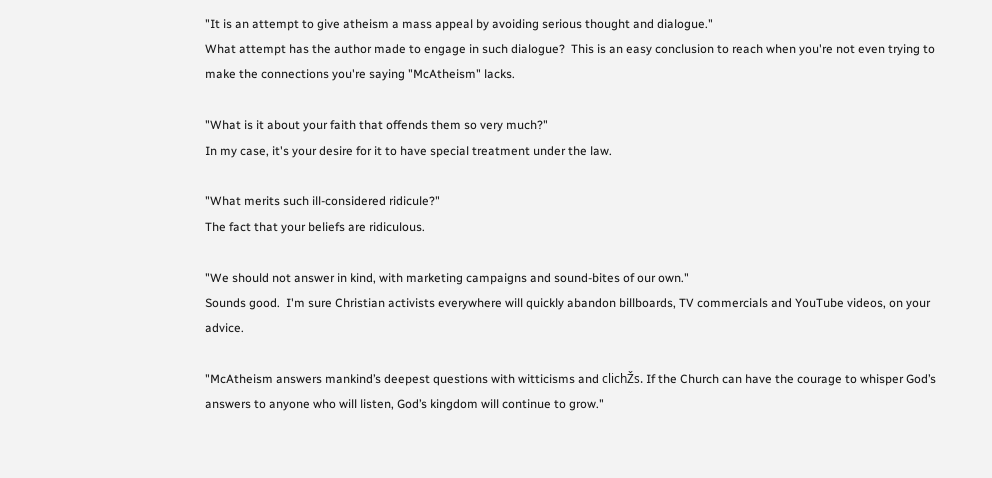"It is an attempt to give atheism a mass appeal by avoiding serious thought and dialogue."
What attempt has the author made to engage in such dialogue?  This is an easy conclusion to reach when you're not even trying to make the connections you're saying "McAtheism" lacks.

"What is it about your faith that offends them so very much?"
In my case, it's your desire for it to have special treatment under the law.

"What merits such ill-considered ridicule?"
The fact that your beliefs are ridiculous.

"We should not answer in kind, with marketing campaigns and sound-bites of our own."
Sounds good.  I'm sure Christian activists everywhere will quickly abandon billboards, TV commercials and YouTube videos, on your advice.

"McAtheism answers mankind’s deepest questions with witticisms and clichŽs. If the Church can have the courage to whisper God’s answers to anyone who will listen, God’s kingdom will continue to grow."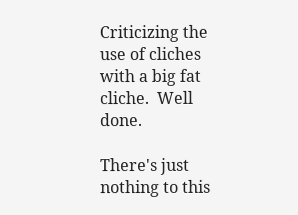Criticizing the use of cliches with a big fat cliche.  Well done.

There's just nothing to this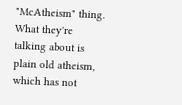"McAtheism" thing.  What they're talking about is plain old atheism, which has not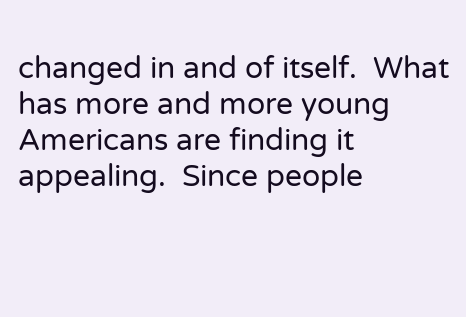changed in and of itself.  What has more and more young Americans are finding it appealing.  Since people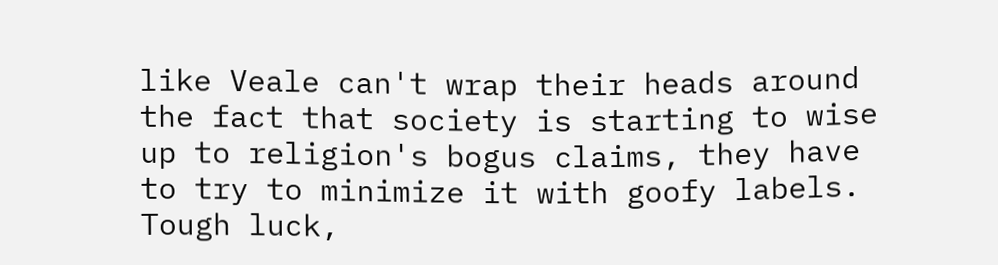like Veale can't wrap their heads around the fact that society is starting to wise up to religion's bogus claims, they have to try to minimize it with goofy labels.  Tough luck,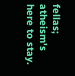fellas; atheism's here to stay.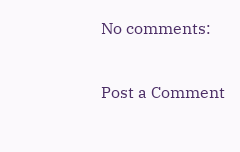No comments:

Post a Comment